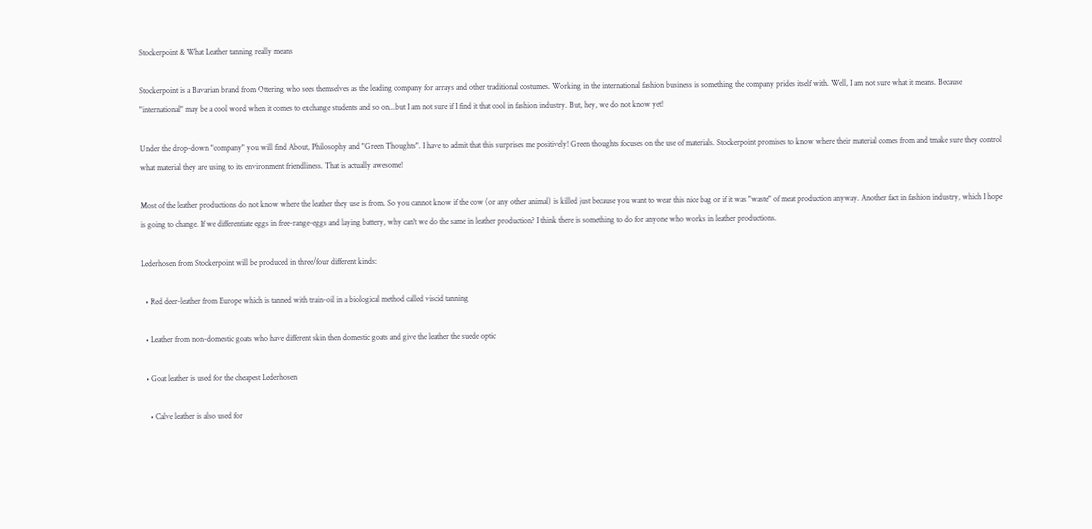Stockerpoint & What Leather tanning really means

Stockerpoint is a Bavarian brand from Ottering who sees themselves as the leading company for arrays and other traditional costumes. Working in the international fashion business is something the company prides itself with. Well, I am not sure what it means. Because "international" may be a cool word when it comes to exchange students and so on...but I am not sure if I find it that cool in fashion industry. But, hey, we do not know yet!

Under the drop-down "company" you will find About, Philosophy and "Green Thoughts". I have to admit that this surprises me positively! Green thoughts focuses on the use of materials. Stockerpoint promises to know where their material comes from and tmake sure they control what material they are using to its environment friendliness. That is actually awesome!

Most of the leather productions do not know where the leather they use is from. So you cannot know if the cow (or any other animal) is killed just because you want to wear this nice bag or if it was "waste" of meat production anyway. Another fact in fashion industry, which I hope is going to change. If we differentiate eggs in free-range-eggs and laying battery, why can't we do the same in leather production? I think there is something to do for anyone who works in leather productions.

Lederhosen from Stockerpoint will be produced in three/four different kinds:

  • Red deer-leather from Europe which is tanned with train-oil in a biological method called viscid tanning

  • Leather from non-domestic goats who have different skin then domestic goats and give the leather the suede optic

  • Goat leather is used for the cheapest Lederhosen

    • Calve leather is also used for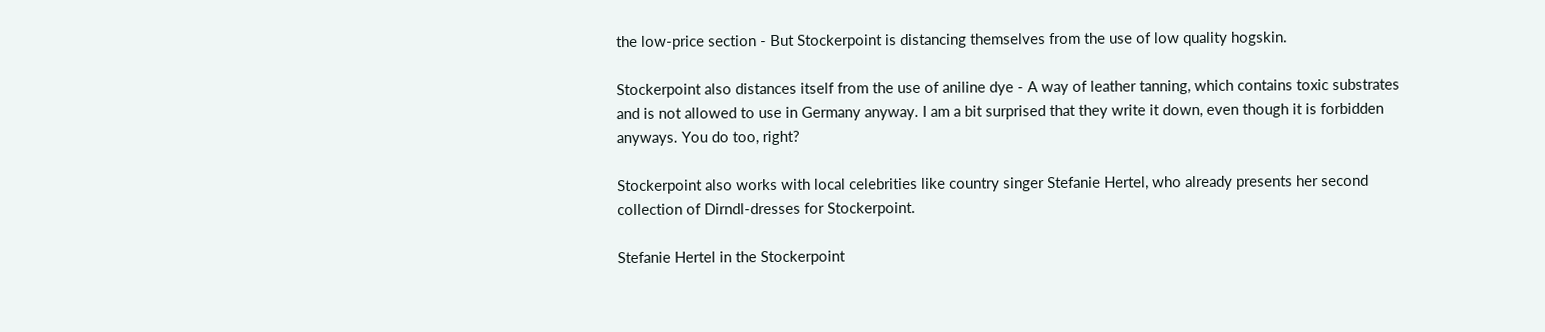the low-price section - But Stockerpoint is distancing themselves from the use of low quality hogskin.

Stockerpoint also distances itself from the use of aniline dye - A way of leather tanning, which contains toxic substrates and is not allowed to use in Germany anyway. I am a bit surprised that they write it down, even though it is forbidden anyways. You do too, right?

Stockerpoint also works with local celebrities like country singer Stefanie Hertel, who already presents her second collection of Dirndl-dresses for Stockerpoint.

Stefanie Hertel in the Stockerpoint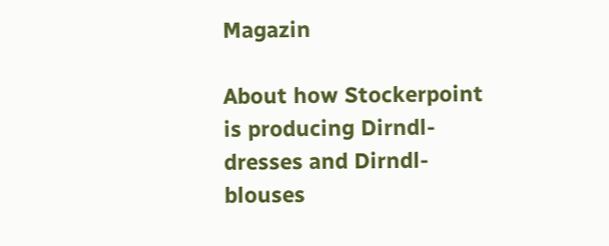Magazin

About how Stockerpoint is producing Dirndl-dresses and Dirndl-blouses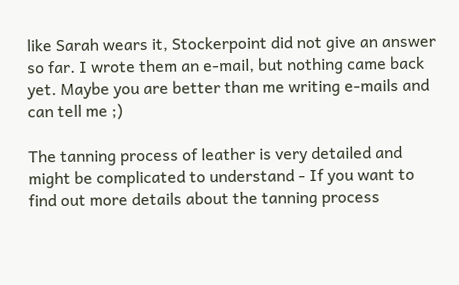like Sarah wears it, Stockerpoint did not give an answer so far. I wrote them an e-mail, but nothing came back yet. Maybe you are better than me writing e-mails and can tell me ;)

The tanning process of leather is very detailed and might be complicated to understand - If you want to find out more details about the tanning process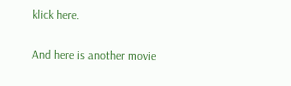klick here.

And here is another movie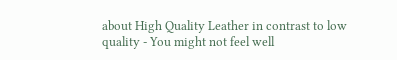about High Quality Leather in contrast to low quality - You might not feel well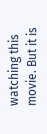watching this movie. But it is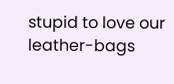stupid to love our leather-bags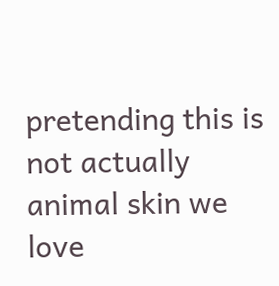pretending this is not actually animal skin we love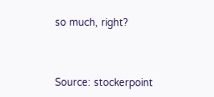so much, right?



Source: stockerpoint